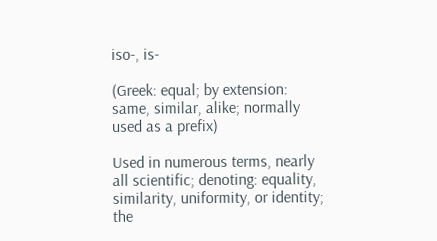iso-, is-

(Greek: equal; by extension: same, similar, alike; normally used as a prefix)

Used in numerous terms, nearly all scientific; denoting: equality, similarity, uniformity, or identity; the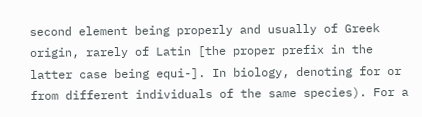second element being properly and usually of Greek origin, rarely of Latin [the proper prefix in the latter case being equi-]. In biology, denoting for or from different individuals of the same species). For a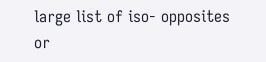large list of iso- opposites or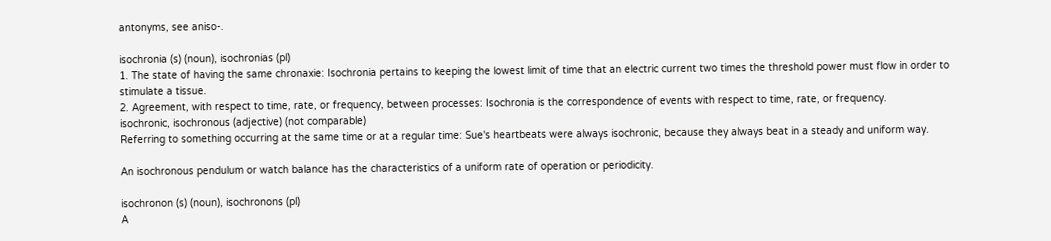antonyms, see aniso-.

isochronia (s) (noun), isochronias (pl)
1. The state of having the same chronaxie: Isochronia pertains to keeping the lowest limit of time that an electric current two times the threshold power must flow in order to stimulate a tissue.
2. Agreement, with respect to time, rate, or frequency, between processes: Isochronia is the correspondence of events with respect to time, rate, or frequency.
isochronic, isochronous (adjective) (not comparable)
Referring to something occurring at the same time or at a regular time: Sue's heartbeats were always isochronic, because they always beat in a steady and uniform way.

An isochronous pendulum or watch balance has the characteristics of a uniform rate of operation or periodicity.

isochronon (s) (noun), isochronons (pl)
A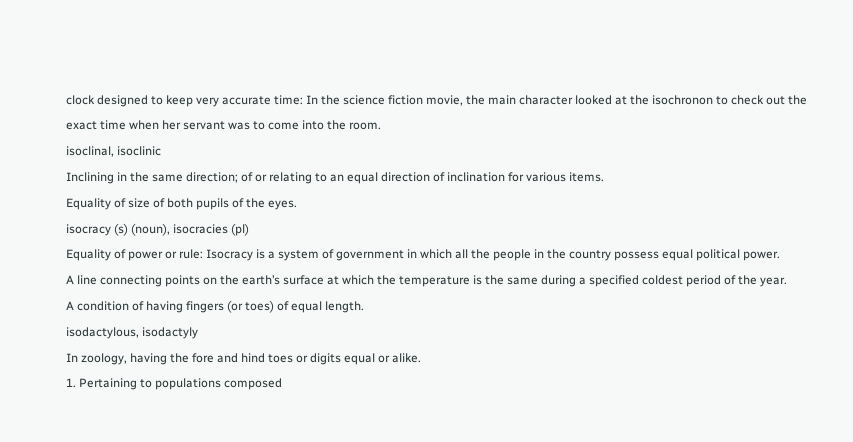clock designed to keep very accurate time: In the science fiction movie, the main character looked at the isochronon to check out the exact time when her servant was to come into the room.
isoclinal, isoclinic
Inclining in the same direction; of or relating to an equal direction of inclination for various items.
Equality of size of both pupils of the eyes.
isocracy (s) (noun), isocracies (pl)
Equality of power or rule: Isocracy is a system of government in which all the people in the country possess equal political power.
A line connecting points on the earth’s surface at which the temperature is the same during a specified coldest period of the year.
A condition of having fingers (or toes) of equal length.
isodactylous, isodactyly
In zoology, having the fore and hind toes or digits equal or alike.
1. Pertaining to populations composed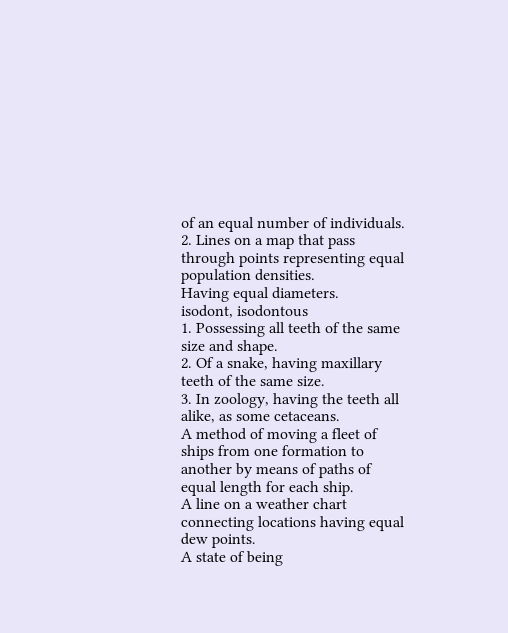of an equal number of individuals.
2. Lines on a map that pass through points representing equal population densities.
Having equal diameters.
isodont, isodontous
1. Possessing all teeth of the same size and shape.
2. Of a snake, having maxillary teeth of the same size.
3. In zoology, having the teeth all alike, as some cetaceans.
A method of moving a fleet of ships from one formation to another by means of paths of equal length for each ship.
A line on a weather chart connecting locations having equal dew points.
A state of being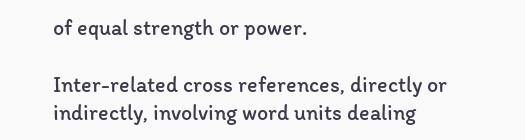of equal strength or power.

Inter-related cross references, directly or indirectly, involving word units dealing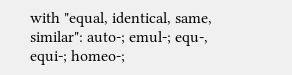with "equal, identical, same, similar": auto-; emul-; equ-, equi-; homeo-;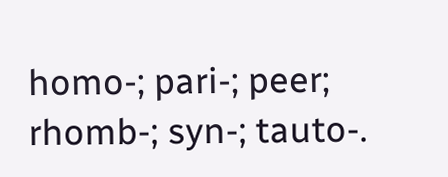homo-; pari-; peer; rhomb-; syn-; tauto-.